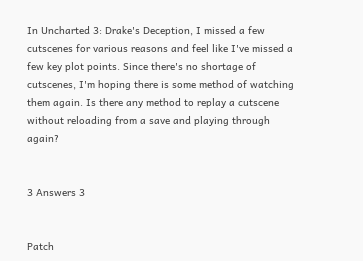In Uncharted 3: Drake's Deception, I missed a few cutscenes for various reasons and feel like I've missed a few key plot points. Since there's no shortage of cutscenes, I'm hoping there is some method of watching them again. Is there any method to replay a cutscene without reloading from a save and playing through again?


3 Answers 3


Patch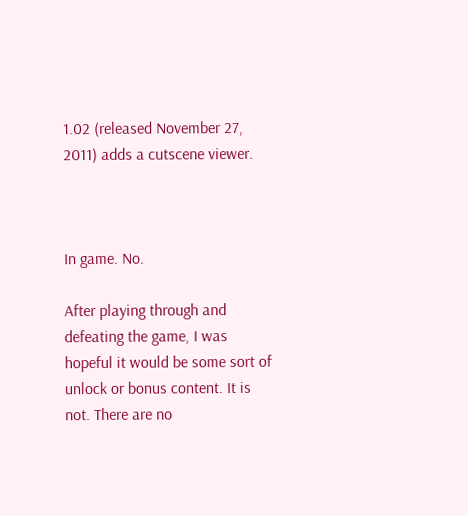1.02 (released November 27, 2011) adds a cutscene viewer.



In game. No.

After playing through and defeating the game, I was hopeful it would be some sort of unlock or bonus content. It is not. There are no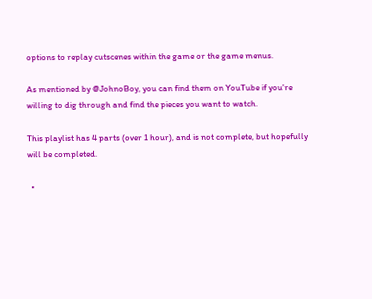options to replay cutscenes within the game or the game menus.

As mentioned by @JohnoBoy, you can find them on YouTube if you're willing to dig through and find the pieces you want to watch.

This playlist has 4 parts (over 1 hour), and is not complete, but hopefully will be completed.

  •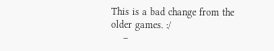This is a bad change from the older games. :/
    –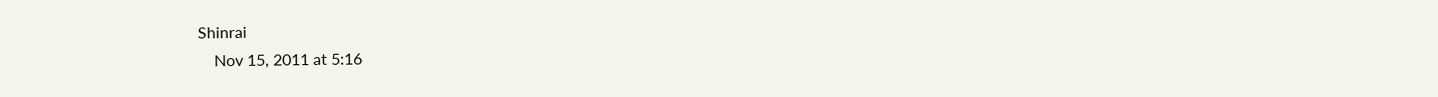Shinrai
    Nov 15, 2011 at 5:16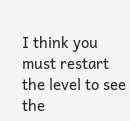I think you must restart the level to see the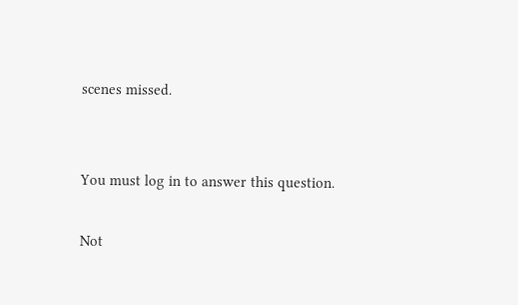scenes missed.


You must log in to answer this question.

Not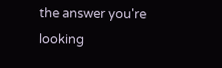the answer you're looking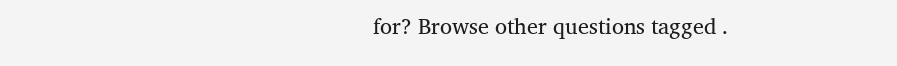for? Browse other questions tagged .